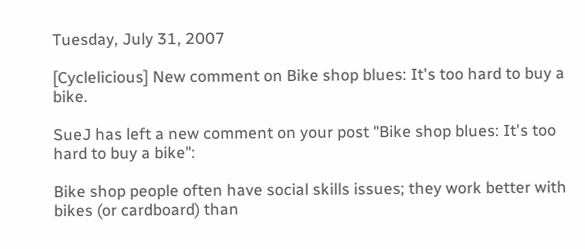Tuesday, July 31, 2007

[Cyclelicious] New comment on Bike shop blues: It's too hard to buy a bike.

SueJ has left a new comment on your post "Bike shop blues: It's too hard to buy a bike":

Bike shop people often have social skills issues; they work better with bikes (or cardboard) than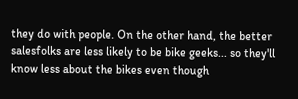they do with people. On the other hand, the better salesfolks are less likely to be bike geeks... so they'll know less about the bikes even though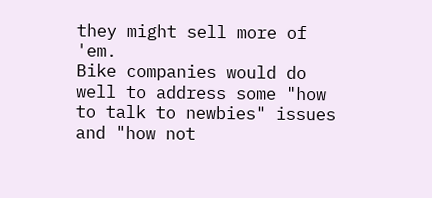they might sell more of 'em.
Bike companies would do well to address some "how to talk to newbies" issues and "how not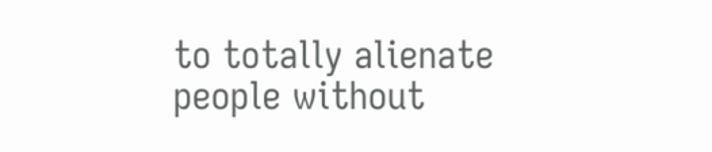to totally alienate people without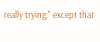really trying," except that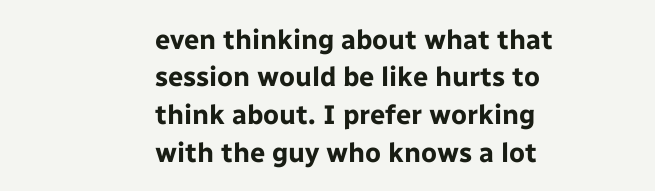even thinking about what that session would be like hurts to think about. I prefer working with the guy who knows a lot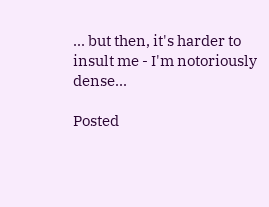... but then, it's harder to insult me - I'm notoriously dense...

Posted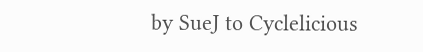by SueJ to Cyclelicious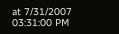at 7/31/2007 03:31:00 PM